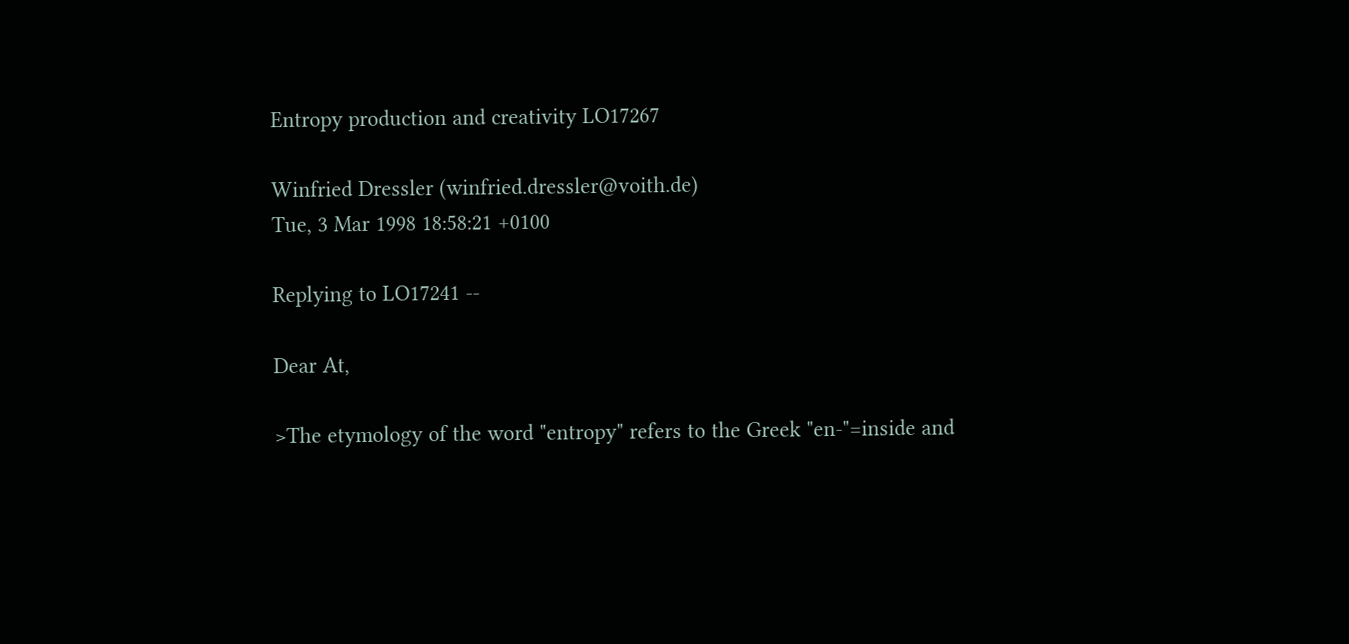Entropy production and creativity LO17267

Winfried Dressler (winfried.dressler@voith.de)
Tue, 3 Mar 1998 18:58:21 +0100

Replying to LO17241 --

Dear At,

>The etymology of the word "entropy" refers to the Greek "en-"=inside and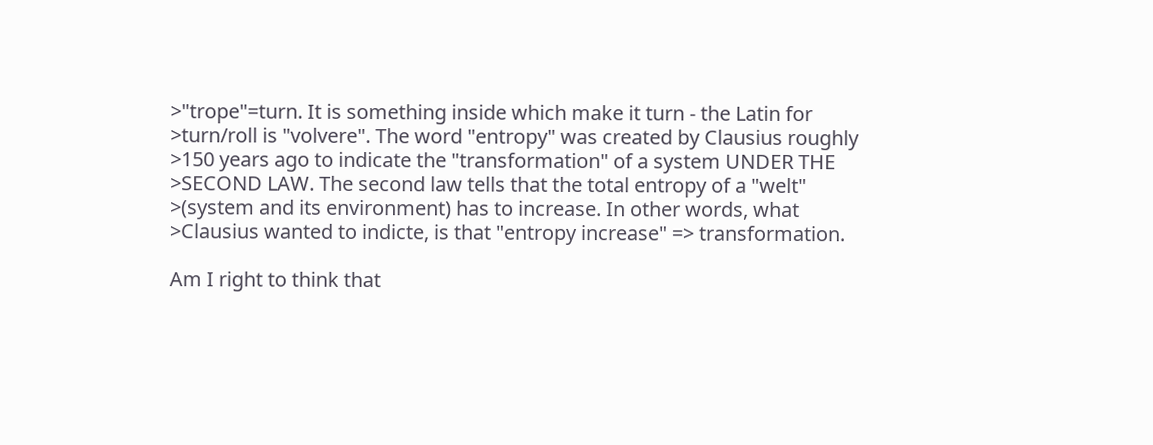>"trope"=turn. It is something inside which make it turn - the Latin for
>turn/roll is "volvere". The word "entropy" was created by Clausius roughly
>150 years ago to indicate the "transformation" of a system UNDER THE
>SECOND LAW. The second law tells that the total entropy of a "welt"
>(system and its environment) has to increase. In other words, what
>Clausius wanted to indicte, is that "entropy increase" => transformation.

Am I right to think that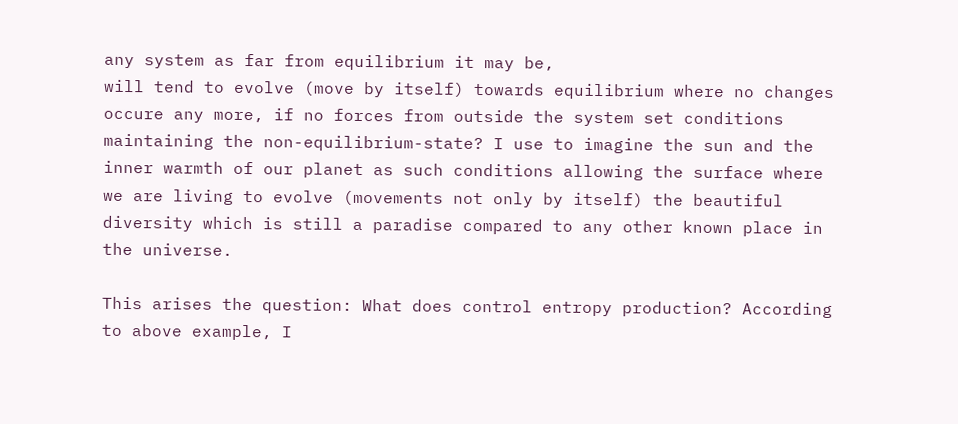any system as far from equilibrium it may be,
will tend to evolve (move by itself) towards equilibrium where no changes
occure any more, if no forces from outside the system set conditions
maintaining the non-equilibrium-state? I use to imagine the sun and the
inner warmth of our planet as such conditions allowing the surface where
we are living to evolve (movements not only by itself) the beautiful
diversity which is still a paradise compared to any other known place in
the universe.

This arises the question: What does control entropy production? According
to above example, I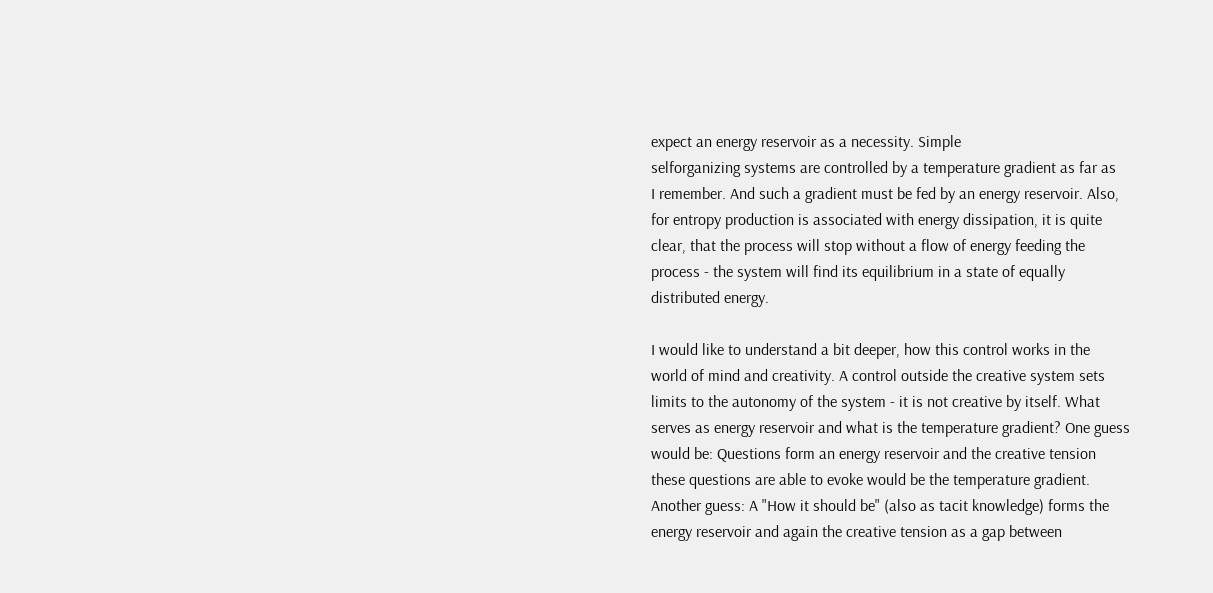expect an energy reservoir as a necessity. Simple
selforganizing systems are controlled by a temperature gradient as far as
I remember. And such a gradient must be fed by an energy reservoir. Also,
for entropy production is associated with energy dissipation, it is quite
clear, that the process will stop without a flow of energy feeding the
process - the system will find its equilibrium in a state of equally
distributed energy.

I would like to understand a bit deeper, how this control works in the
world of mind and creativity. A control outside the creative system sets
limits to the autonomy of the system - it is not creative by itself. What
serves as energy reservoir and what is the temperature gradient? One guess
would be: Questions form an energy reservoir and the creative tension
these questions are able to evoke would be the temperature gradient.
Another guess: A "How it should be" (also as tacit knowledge) forms the
energy reservoir and again the creative tension as a gap between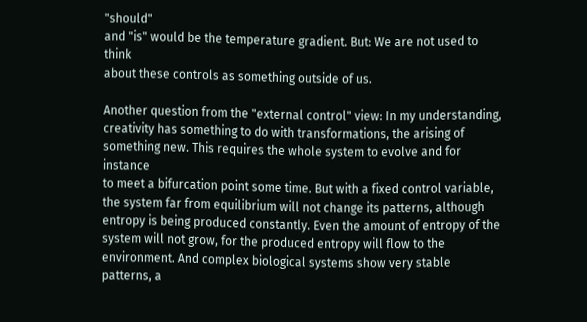"should"
and "is" would be the temperature gradient. But: We are not used to think
about these controls as something outside of us.

Another question from the "external control" view: In my understanding,
creativity has something to do with transformations, the arising of
something new. This requires the whole system to evolve and for instance
to meet a bifurcation point some time. But with a fixed control variable,
the system far from equilibrium will not change its patterns, although
entropy is being produced constantly. Even the amount of entropy of the
system will not grow, for the produced entropy will flow to the
environment. And complex biological systems show very stable patterns, a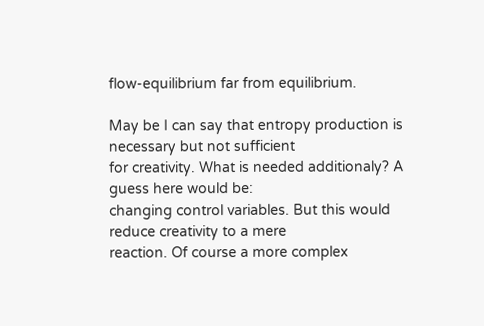flow-equilibrium far from equilibrium.

May be I can say that entropy production is necessary but not sufficient
for creativity. What is needed additionaly? A guess here would be:
changing control variables. But this would reduce creativity to a mere
reaction. Of course a more complex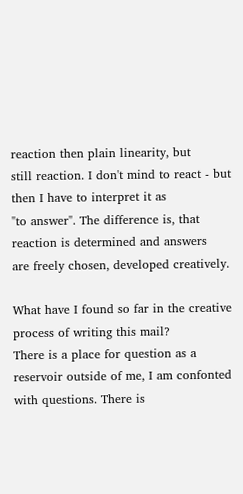reaction then plain linearity, but
still reaction. I don't mind to react - but then I have to interpret it as
"to answer". The difference is, that reaction is determined and answers
are freely chosen, developed creatively.

What have I found so far in the creative process of writing this mail?
There is a place for question as a reservoir outside of me, I am confonted
with questions. There is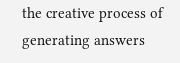the creative process of generating answers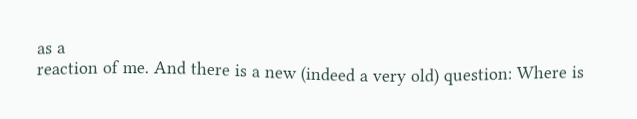as a
reaction of me. And there is a new (indeed a very old) question: Where is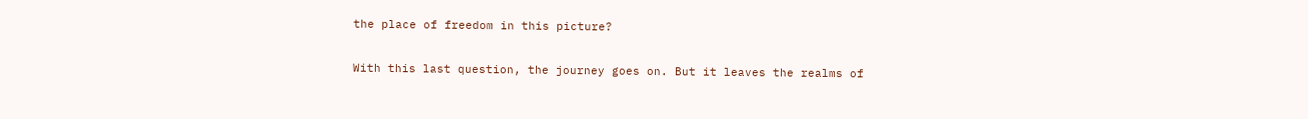the place of freedom in this picture?

With this last question, the journey goes on. But it leaves the realms of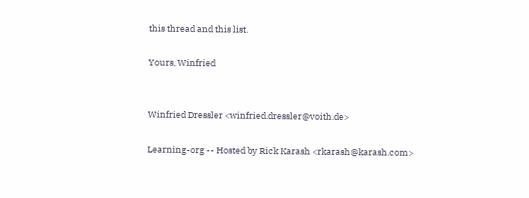this thread and this list.

Yours, Winfried


Winfried Dressler <winfried.dressler@voith.de>

Learning-org -- Hosted by Rick Karash <rkarash@karash.com>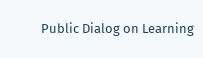Public Dialog on Learning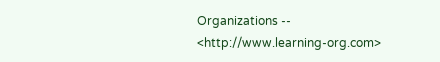Organizations -- <http://www.learning-org.com>